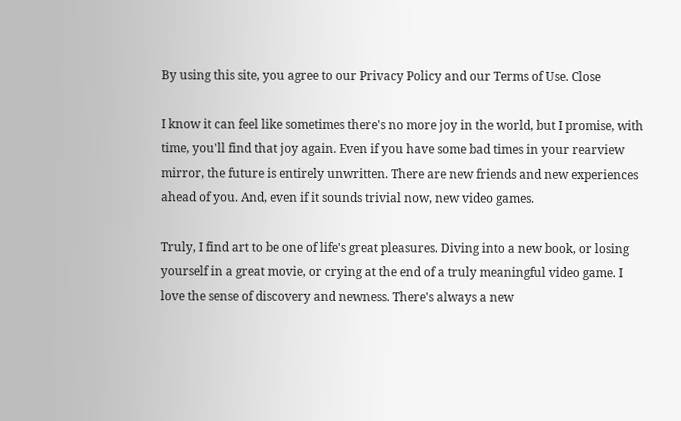By using this site, you agree to our Privacy Policy and our Terms of Use. Close

I know it can feel like sometimes there's no more joy in the world, but I promise, with time, you'll find that joy again. Even if you have some bad times in your rearview mirror, the future is entirely unwritten. There are new friends and new experiences ahead of you. And, even if it sounds trivial now, new video games.

Truly, I find art to be one of life's great pleasures. Diving into a new book, or losing yourself in a great movie, or crying at the end of a truly meaningful video game. I love the sense of discovery and newness. There's always a new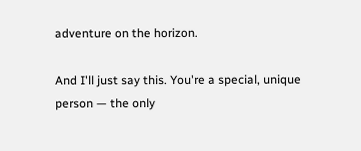adventure on the horizon.

And I'll just say this. You're a special, unique person — the only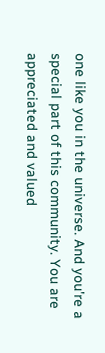one like you in the universe. And you're a special part of this community. You are appreciated and valued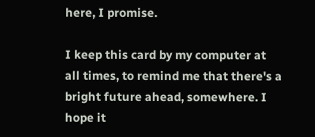here, I promise.

I keep this card by my computer at all times, to remind me that there's a bright future ahead, somewhere. I hope it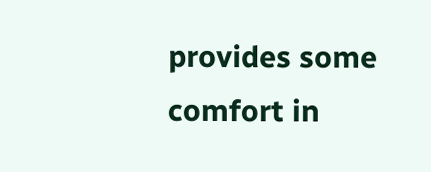provides some comfort in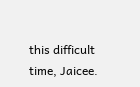this difficult time, Jaicee.